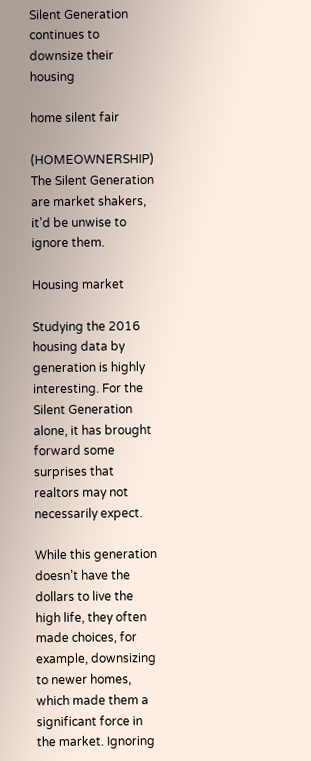Silent Generation continues to downsize their housing

home silent fair

(HOMEOWNERSHIP) The Silent Generation are market shakers, it’d be unwise to ignore them.

Housing market

Studying the 2016 housing data by generation is highly interesting. For the Silent Generation alone, it has brought forward some surprises that realtors may not necessarily expect.

While this generation doesn’t have the dollars to live the high life, they often made choices, for example, downsizing to newer homes, which made them a significant force in the market. Ignoring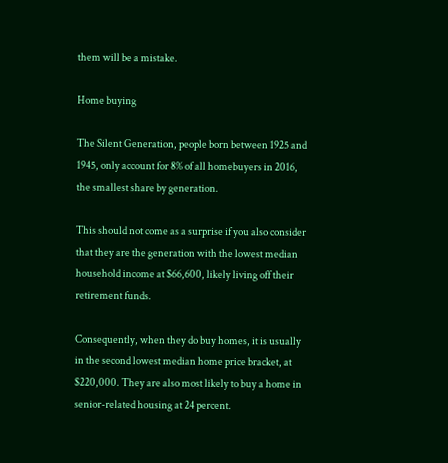them will be a mistake.

Home buying

The Silent Generation, people born between 1925 and 1945, only account for 8% of all homebuyers in 2016, the smallest share by generation.

This should not come as a surprise if you also consider that they are the generation with the lowest median household income at $66,600, likely living off their retirement funds.

Consequently, when they do buy homes, it is usually in the second lowest median home price bracket, at $220,000. They are also most likely to buy a home in senior-related housing at 24 percent.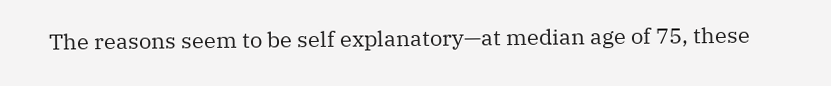The reasons seem to be self explanatory—at median age of 75, these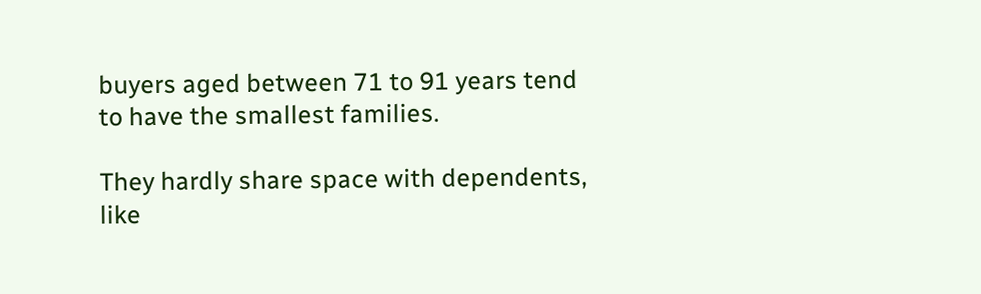buyers aged between 71 to 91 years tend to have the smallest families.

They hardly share space with dependents, like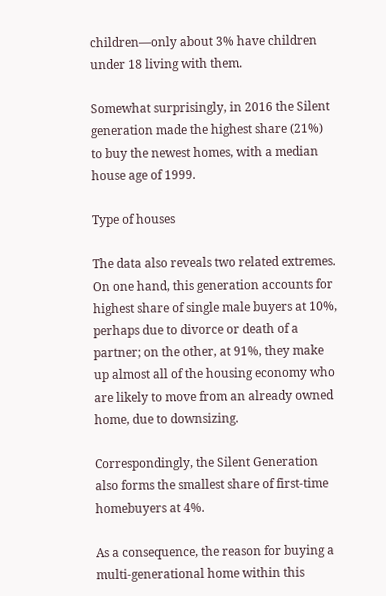children—only about 3% have children under 18 living with them.

Somewhat surprisingly, in 2016 the Silent generation made the highest share (21%) to buy the newest homes, with a median house age of 1999.

Type of houses

The data also reveals two related extremes. On one hand, this generation accounts for highest share of single male buyers at 10%, perhaps due to divorce or death of a partner; on the other, at 91%, they make up almost all of the housing economy who are likely to move from an already owned home, due to downsizing.

Correspondingly, the Silent Generation also forms the smallest share of first-time homebuyers at 4%.

As a consequence, the reason for buying a multi-generational home within this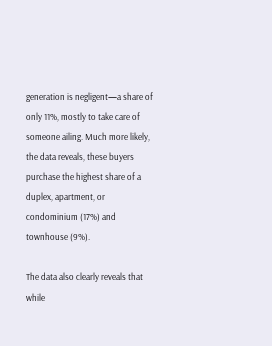generation is negligent—a share of only 11%, mostly to take care of someone ailing. Much more likely, the data reveals, these buyers purchase the highest share of a duplex, apartment, or condominium (17%) and townhouse (9%).

The data also clearly reveals that while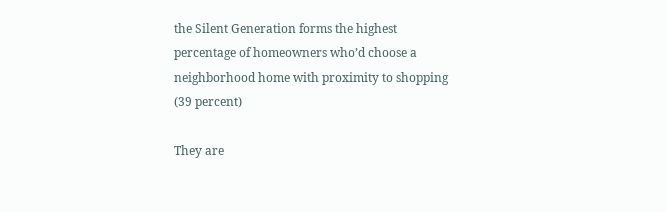the Silent Generation forms the highest percentage of homeowners who’d choose a neighborhood home with proximity to shopping (39 percent)

They are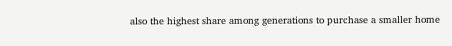also the highest share among generations to purchase a smaller home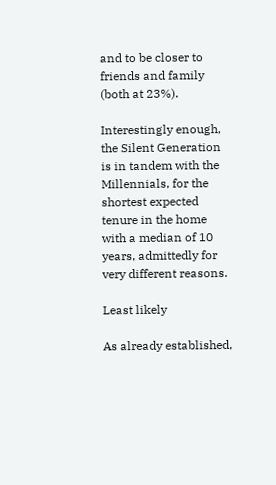and to be closer to friends and family (both at 23%).

Interestingly enough, the Silent Generation is in tandem with the Millennials, for the shortest expected tenure in the home with a median of 10 years, admittedly for very different reasons.

Least likely

As already established,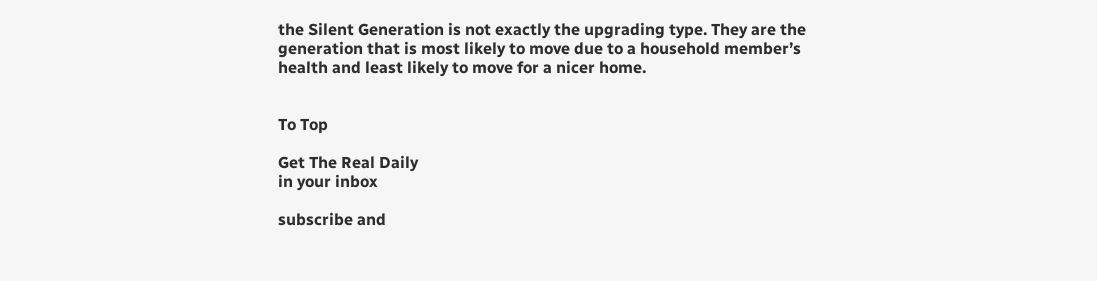the Silent Generation is not exactly the upgrading type. They are the generation that is most likely to move due to a household member’s health and least likely to move for a nicer home.


To Top

Get The Real Daily
in your inbox

subscribe and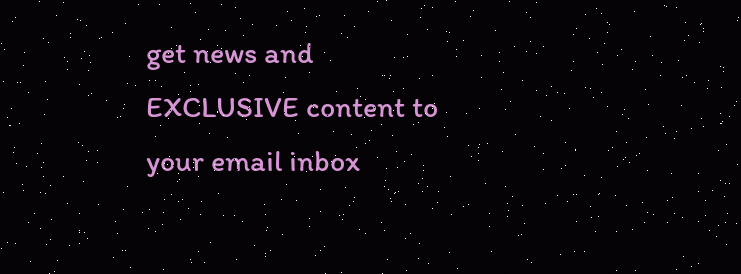get news and EXCLUSIVE content to your email inbox